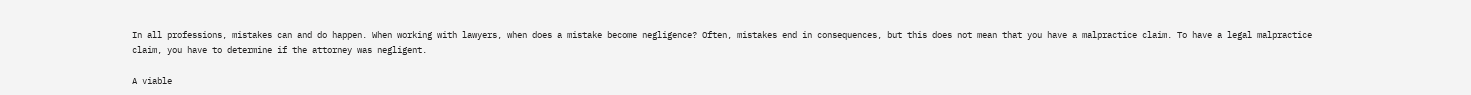In all professions, mistakes can and do happen. When working with lawyers, when does a mistake become negligence? Often, mistakes end in consequences, but this does not mean that you have a malpractice claim. To have a legal malpractice claim, you have to determine if the attorney was negligent.

A viable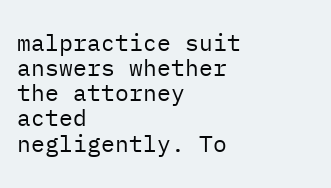malpractice suit answers whether the attorney acted negligently. To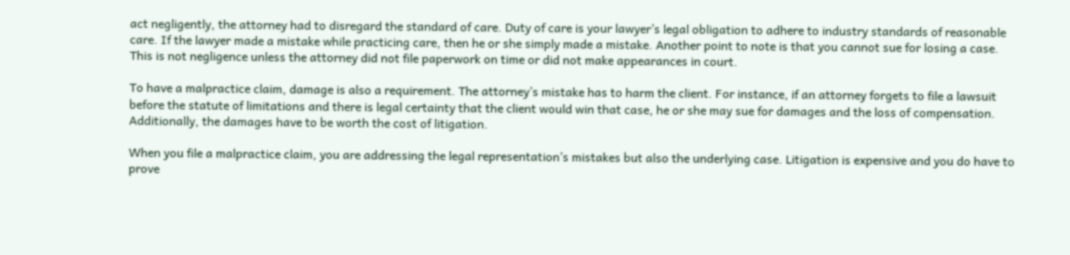act negligently, the attorney had to disregard the standard of care. Duty of care is your lawyer’s legal obligation to adhere to industry standards of reasonable care. If the lawyer made a mistake while practicing care, then he or she simply made a mistake. Another point to note is that you cannot sue for losing a case. This is not negligence unless the attorney did not file paperwork on time or did not make appearances in court.

To have a malpractice claim, damage is also a requirement. The attorney’s mistake has to harm the client. For instance, if an attorney forgets to file a lawsuit before the statute of limitations and there is legal certainty that the client would win that case, he or she may sue for damages and the loss of compensation. Additionally, the damages have to be worth the cost of litigation.

When you file a malpractice claim, you are addressing the legal representation’s mistakes but also the underlying case. Litigation is expensive and you do have to prove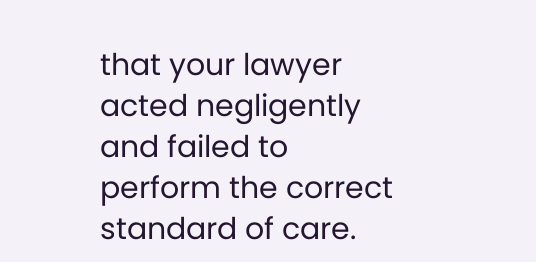that your lawyer acted negligently and failed to perform the correct standard of care.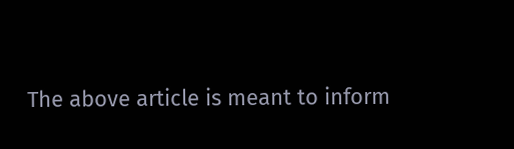The above article is meant to inform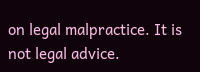on legal malpractice. It is not legal advice.